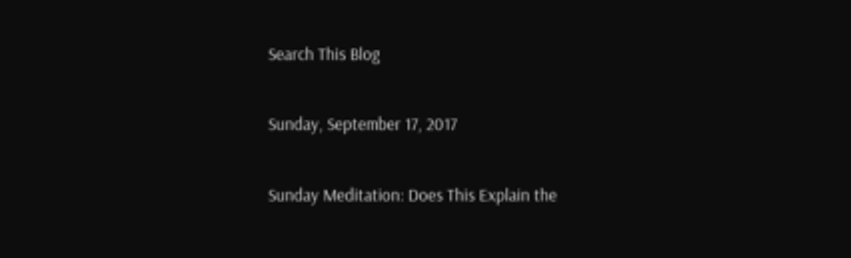Search This Blog

Sunday, September 17, 2017

Sunday Meditation: Does This Explain the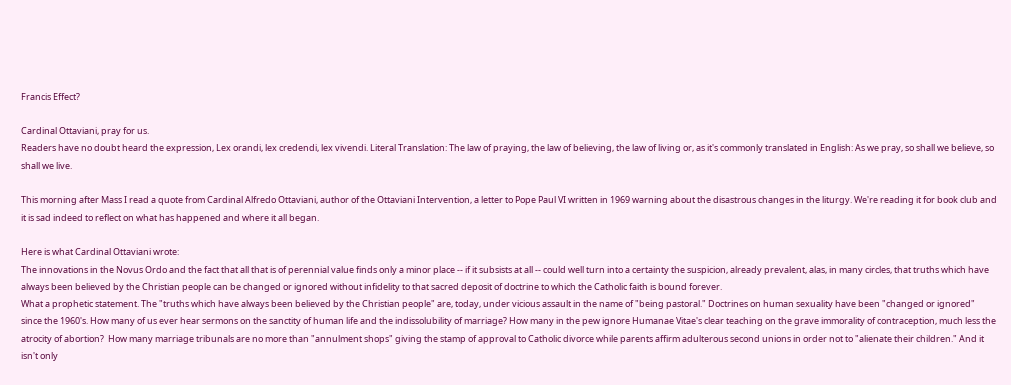Francis Effect?

Cardinal Ottaviani, pray for us.
Readers have no doubt heard the expression, Lex orandi, lex credendi, lex vivendi. Literal Translation: The law of praying, the law of believing, the law of living or, as it's commonly translated in English: As we pray, so shall we believe, so shall we live.

This morning after Mass I read a quote from Cardinal Alfredo Ottaviani, author of the Ottaviani Intervention, a letter to Pope Paul VI written in 1969 warning about the disastrous changes in the liturgy. We're reading it for book club and it is sad indeed to reflect on what has happened and where it all began.

Here is what Cardinal Ottaviani wrote:
The innovations in the Novus Ordo and the fact that all that is of perennial value finds only a minor place -- if it subsists at all -- could well turn into a certainty the suspicion, already prevalent, alas, in many circles, that truths which have always been believed by the Christian people can be changed or ignored without infidelity to that sacred deposit of doctrine to which the Catholic faith is bound forever.
What a prophetic statement. The "truths which have always been believed by the Christian people" are, today, under vicious assault in the name of "being pastoral." Doctrines on human sexuality have been "changed or ignored" since the 1960's. How many of us ever hear sermons on the sanctity of human life and the indissolubility of marriage? How many in the pew ignore Humanae Vitae's clear teaching on the grave immorality of contraception, much less the atrocity of abortion?  How many marriage tribunals are no more than "annulment shops" giving the stamp of approval to Catholic divorce while parents affirm adulterous second unions in order not to "alienate their children." And it isn't only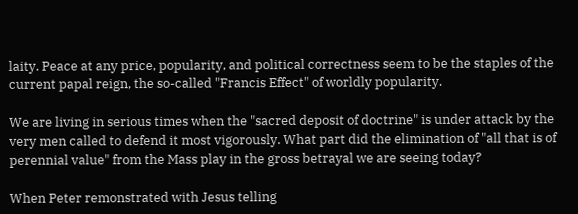laity. Peace at any price, popularity, and political correctness seem to be the staples of the current papal reign, the so-called "Francis Effect" of worldly popularity.

We are living in serious times when the "sacred deposit of doctrine" is under attack by the very men called to defend it most vigorously. What part did the elimination of "all that is of perennial value" from the Mass play in the gross betrayal we are seeing today?

When Peter remonstrated with Jesus telling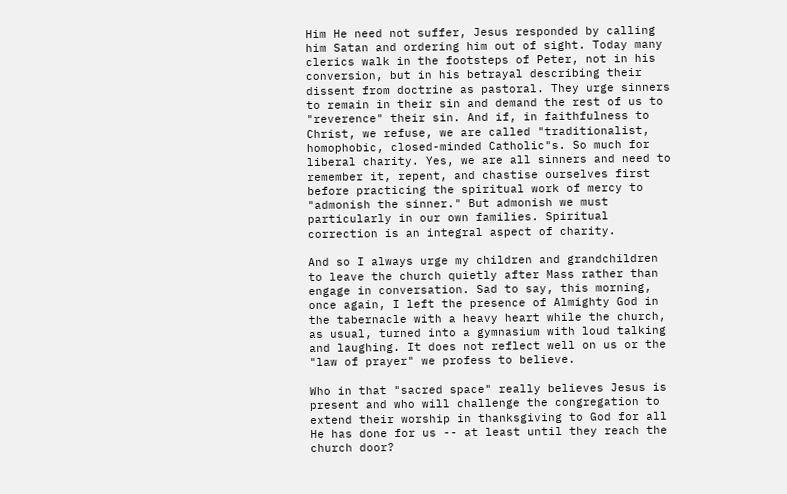Him He need not suffer, Jesus responded by calling him Satan and ordering him out of sight. Today many clerics walk in the footsteps of Peter, not in his conversion, but in his betrayal describing their dissent from doctrine as pastoral. They urge sinners to remain in their sin and demand the rest of us to "reverence" their sin. And if, in faithfulness to Christ, we refuse, we are called "traditionalist, homophobic, closed-minded Catholic"s. So much for liberal charity. Yes, we are all sinners and need to remember it, repent, and chastise ourselves first before practicing the spiritual work of mercy to "admonish the sinner." But admonish we must particularly in our own families. Spiritual correction is an integral aspect of charity.

And so I always urge my children and grandchildren to leave the church quietly after Mass rather than engage in conversation. Sad to say, this morning, once again, I left the presence of Almighty God in the tabernacle with a heavy heart while the church, as usual, turned into a gymnasium with loud talking and laughing. It does not reflect well on us or the "law of prayer" we profess to believe.

Who in that "sacred space" really believes Jesus is present and who will challenge the congregation to extend their worship in thanksgiving to God for all He has done for us -- at least until they reach the church door?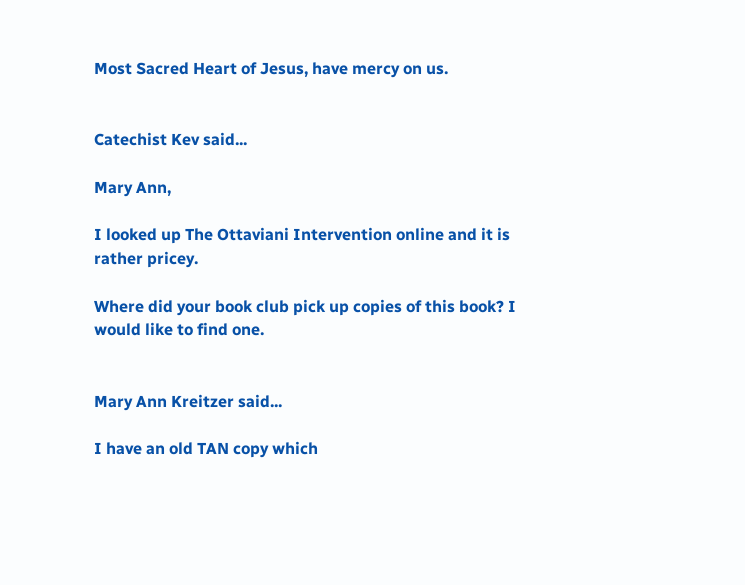Most Sacred Heart of Jesus, have mercy on us.


Catechist Kev said...

Mary Ann,

I looked up The Ottaviani Intervention online and it is rather pricey.

Where did your book club pick up copies of this book? I would like to find one.


Mary Ann Kreitzer said...

I have an old TAN copy which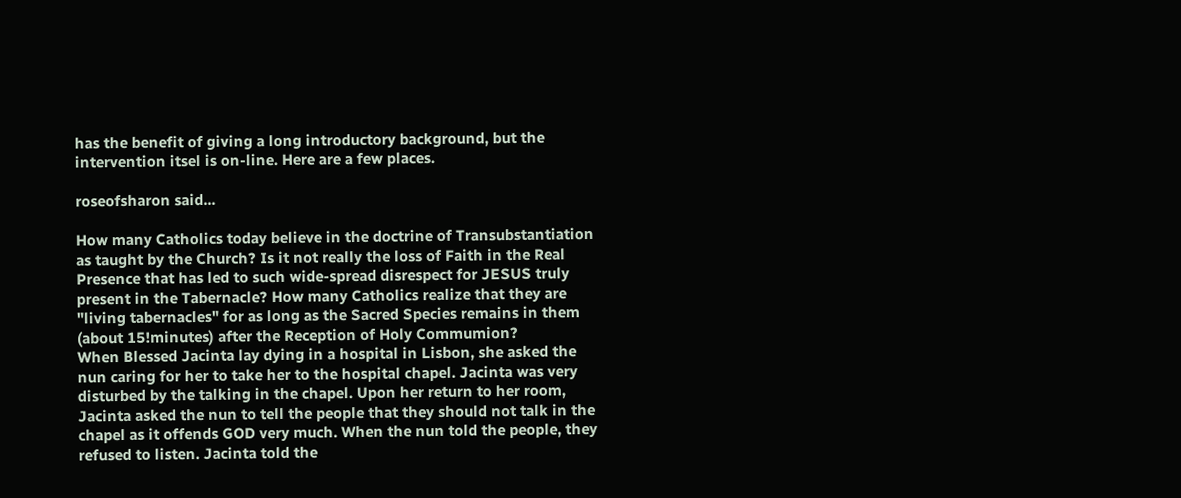has the benefit of giving a long introductory background, but the intervention itsel is on-line. Here are a few places.

roseofsharon said...

How many Catholics today believe in the doctrine of Transubstantiation as taught by the Church? Is it not really the loss of Faith in the Real Presence that has led to such wide-spread disrespect for JESUS truly present in the Tabernacle? How many Catholics realize that they are "living tabernacles" for as long as the Sacred Species remains in them (about 15!minutes) after the Reception of Holy Commumion?
When Blessed Jacinta lay dying in a hospital in Lisbon, she asked the nun caring for her to take her to the hospital chapel. Jacinta was very disturbed by the talking in the chapel. Upon her return to her room, Jacinta asked the nun to tell the people that they should not talk in the chapel as it offends GOD very much. When the nun told the people, they refused to listen. Jacinta told the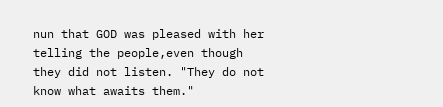nun that GOD was pleased with her telling the people,even though they did not listen. "They do not know what awaits them."